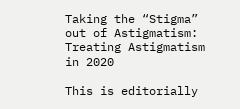Taking the “Stigma” out of Astigmatism: Treating Astigmatism in 2020

This is editorially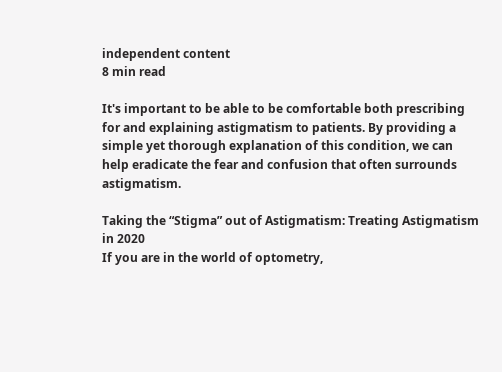independent content
8 min read

It's important to be able to be comfortable both prescribing for and explaining astigmatism to patients. By providing a simple yet thorough explanation of this condition, we can help eradicate the fear and confusion that often surrounds astigmatism.

Taking the “Stigma” out of Astigmatism: Treating Astigmatism in 2020
If you are in the world of optometry,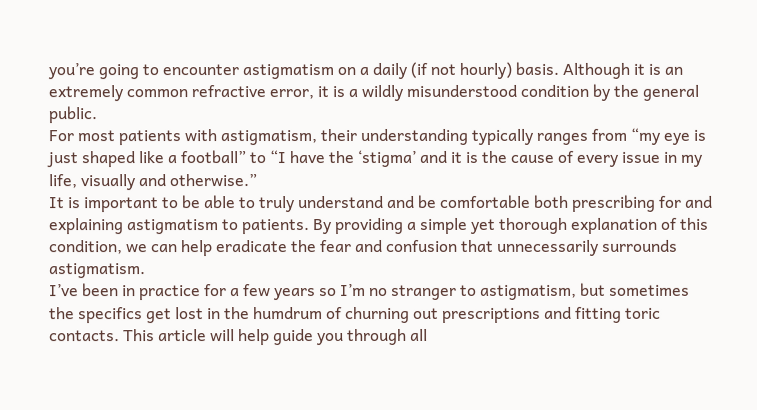you’re going to encounter astigmatism on a daily (if not hourly) basis. Although it is an extremely common refractive error, it is a wildly misunderstood condition by the general public.
For most patients with astigmatism, their understanding typically ranges from “my eye is just shaped like a football” to “I have the ‘stigma’ and it is the cause of every issue in my life, visually and otherwise.”
It is important to be able to truly understand and be comfortable both prescribing for and explaining astigmatism to patients. By providing a simple yet thorough explanation of this condition, we can help eradicate the fear and confusion that unnecessarily surrounds astigmatism.
I’ve been in practice for a few years so I’m no stranger to astigmatism, but sometimes the specifics get lost in the humdrum of churning out prescriptions and fitting toric contacts. This article will help guide you through all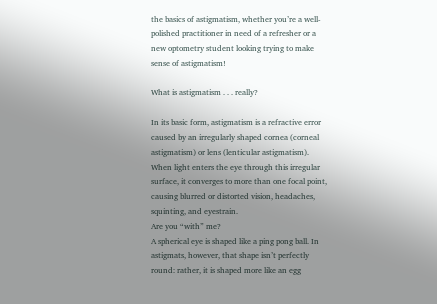the basics of astigmatism, whether you’re a well-polished practitioner in need of a refresher or a new optometry student looking trying to make sense of astigmatism!

What is astigmatism . . . really?

In its basic form, astigmatism is a refractive error caused by an irregularly shaped cornea (corneal astigmatism) or lens (lenticular astigmatism). When light enters the eye through this irregular surface, it converges to more than one focal point, causing blurred or distorted vision, headaches, squinting, and eyestrain.
Are you “with” me?
A spherical eye is shaped like a ping pong ball. In astigmats, however, that shape isn’t perfectly round: rather, it is shaped more like an egg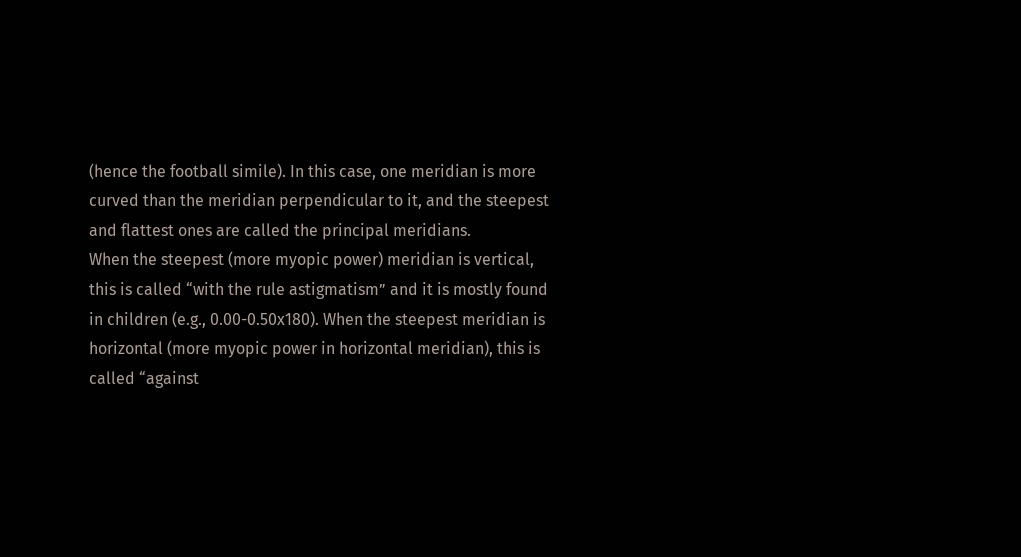(hence the football simile). In this case, one meridian is more curved than the meridian perpendicular to it, and the steepest and flattest ones are called the principal meridians.
When the steepest (more myopic power) meridian is vertical, this is called “with the rule astigmatism” and it is mostly found in children (e.g., 0.00-0.50x180). When the steepest meridian is horizontal (more myopic power in horizontal meridian), this is called “against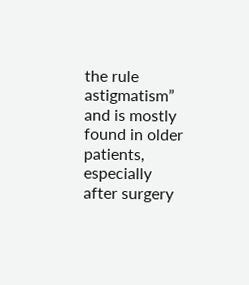the rule astigmatism” and is mostly found in older patients, especially after surgery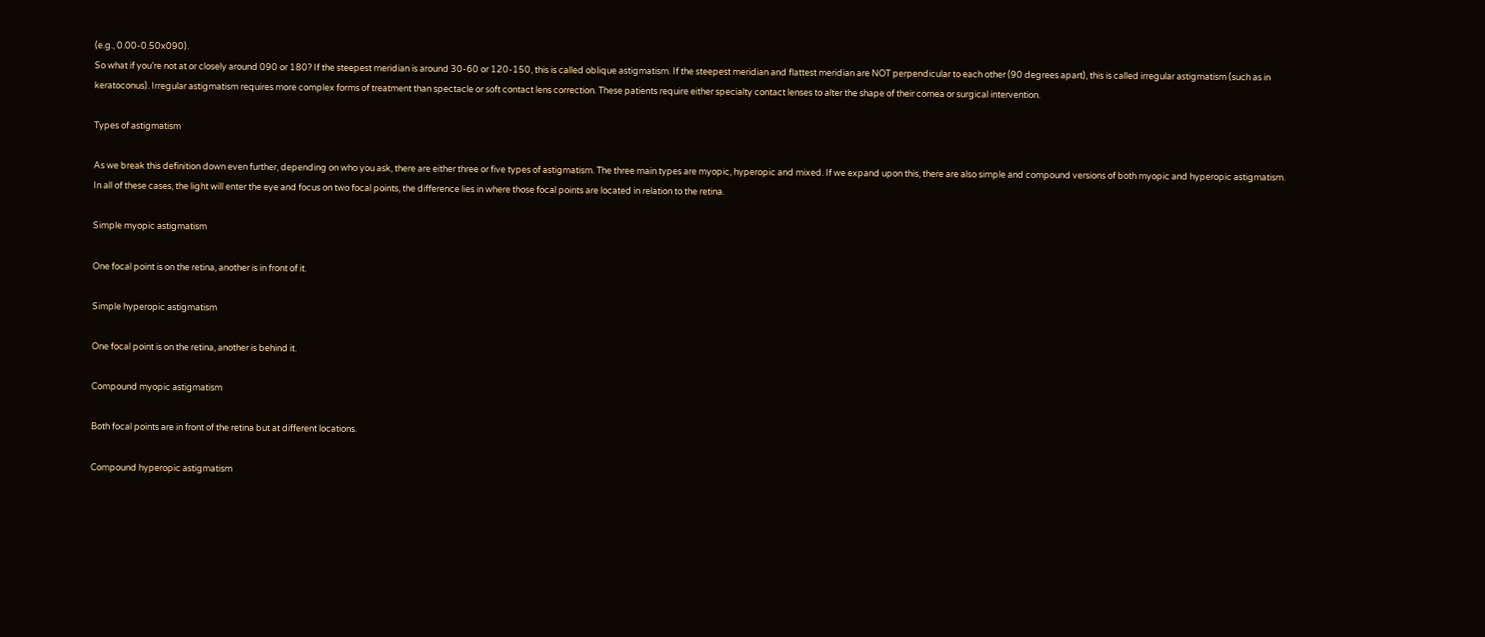(e.g., 0.00-0.50x090).
So what if you’re not at or closely around 090 or 180? If the steepest meridian is around 30-60 or 120-150, this is called oblique astigmatism. If the steepest meridian and flattest meridian are NOT perpendicular to each other (90 degrees apart), this is called irregular astigmatism (such as in keratoconus). Irregular astigmatism requires more complex forms of treatment than spectacle or soft contact lens correction. These patients require either specialty contact lenses to alter the shape of their cornea or surgical intervention.

Types of astigmatism

As we break this definition down even further, depending on who you ask, there are either three or five types of astigmatism. The three main types are myopic, hyperopic and mixed. If we expand upon this, there are also simple and compound versions of both myopic and hyperopic astigmatism. In all of these cases, the light will enter the eye and focus on two focal points, the difference lies in where those focal points are located in relation to the retina.

Simple myopic astigmatism

One focal point is on the retina, another is in front of it.

Simple hyperopic astigmatism

One focal point is on the retina, another is behind it.

Compound myopic astigmatism

Both focal points are in front of the retina but at different locations.

Compound hyperopic astigmatism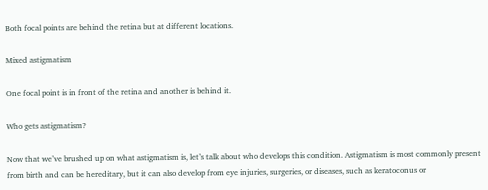Both focal points are behind the retina but at different locations.

Mixed astigmatism

One focal point is in front of the retina and another is behind it.

Who gets astigmatism?

Now that we’ve brushed up on what astigmatism is, let’s talk about who develops this condition. Astigmatism is most commonly present from birth and can be hereditary, but it can also develop from eye injuries, surgeries, or diseases, such as keratoconus or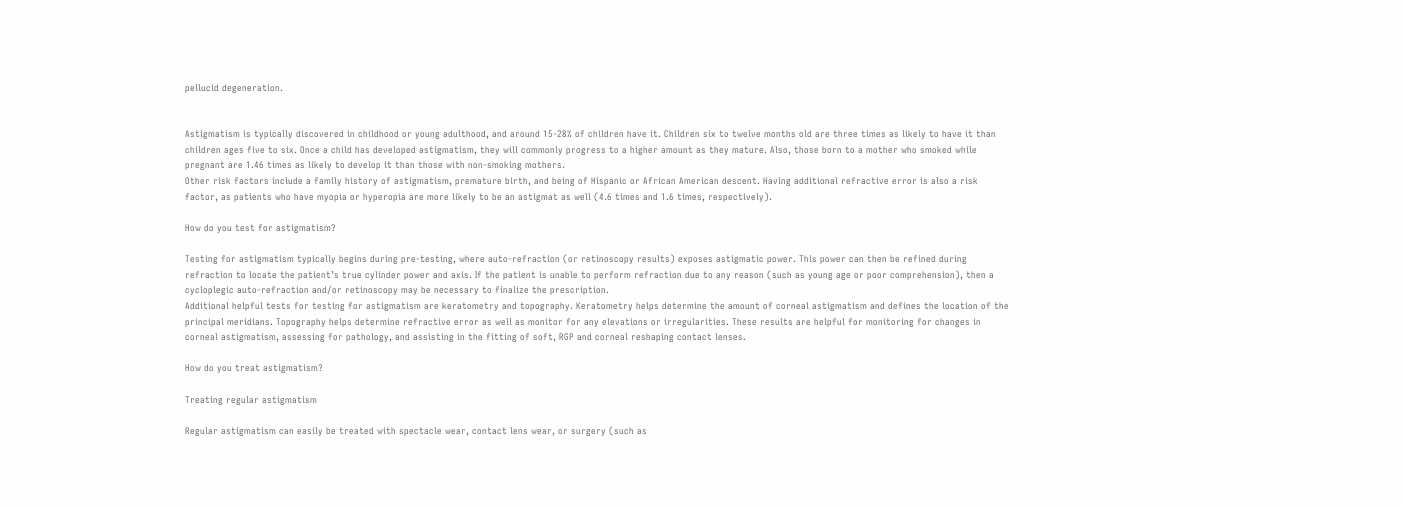pellucid degeneration.


Astigmatism is typically discovered in childhood or young adulthood, and around 15-28% of children have it. Children six to twelve months old are three times as likely to have it than children ages five to six. Once a child has developed astigmatism, they will commonly progress to a higher amount as they mature. Also, those born to a mother who smoked while pregnant are 1.46 times as likely to develop it than those with non-smoking mothers.
Other risk factors include a family history of astigmatism, premature birth, and being of Hispanic or African American descent. Having additional refractive error is also a risk factor, as patients who have myopia or hyperopia are more likely to be an astigmat as well (4.6 times and 1.6 times, respectively).

How do you test for astigmatism?

Testing for astigmatism typically begins during pre-testing, where auto-refraction (or retinoscopy results) exposes astigmatic power. This power can then be refined during refraction to locate the patient’s true cylinder power and axis. If the patient is unable to perform refraction due to any reason (such as young age or poor comprehension), then a cycloplegic auto-refraction and/or retinoscopy may be necessary to finalize the prescription.
Additional helpful tests for testing for astigmatism are keratometry and topography. Keratometry helps determine the amount of corneal astigmatism and defines the location of the principal meridians. Topography helps determine refractive error as well as monitor for any elevations or irregularities. These results are helpful for monitoring for changes in corneal astigmatism, assessing for pathology, and assisting in the fitting of soft, RGP and corneal reshaping contact lenses.

How do you treat astigmatism?

Treating regular astigmatism

Regular astigmatism can easily be treated with spectacle wear, contact lens wear, or surgery (such as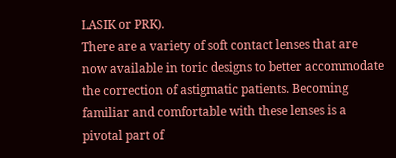LASIK or PRK).
There are a variety of soft contact lenses that are now available in toric designs to better accommodate the correction of astigmatic patients. Becoming familiar and comfortable with these lenses is a pivotal part of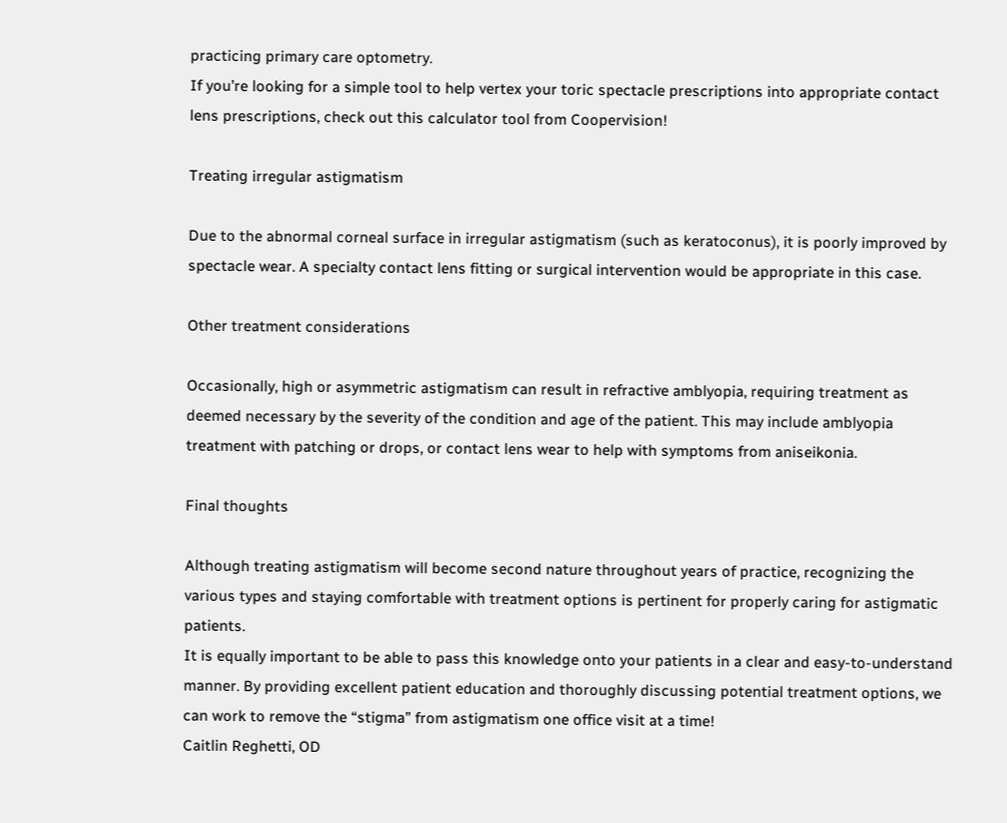practicing primary care optometry.
If you’re looking for a simple tool to help vertex your toric spectacle prescriptions into appropriate contact lens prescriptions, check out this calculator tool from Coopervision!

Treating irregular astigmatism

Due to the abnormal corneal surface in irregular astigmatism (such as keratoconus), it is poorly improved by spectacle wear. A specialty contact lens fitting or surgical intervention would be appropriate in this case.

Other treatment considerations

Occasionally, high or asymmetric astigmatism can result in refractive amblyopia, requiring treatment as deemed necessary by the severity of the condition and age of the patient. This may include amblyopia treatment with patching or drops, or contact lens wear to help with symptoms from aniseikonia.

Final thoughts

Although treating astigmatism will become second nature throughout years of practice, recognizing the various types and staying comfortable with treatment options is pertinent for properly caring for astigmatic patients.
It is equally important to be able to pass this knowledge onto your patients in a clear and easy-to-understand manner. By providing excellent patient education and thoroughly discussing potential treatment options, we can work to remove the “stigma” from astigmatism one office visit at a time!
Caitlin Reghetti, OD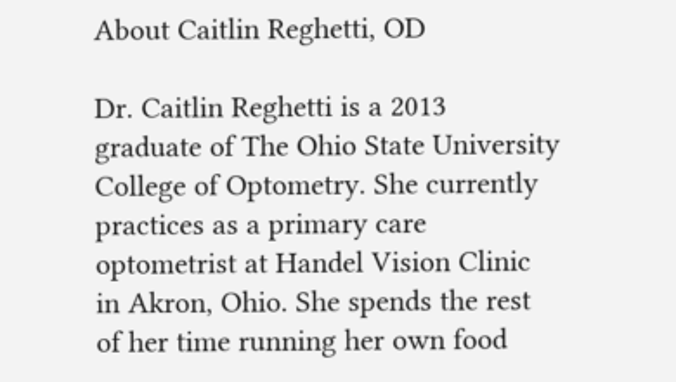About Caitlin Reghetti, OD

Dr. Caitlin Reghetti is a 2013 graduate of The Ohio State University College of Optometry. She currently practices as a primary care optometrist at Handel Vision Clinic in Akron, Ohio. She spends the rest of her time running her own food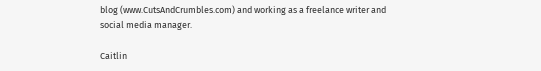blog (www.CutsAndCrumbles.com) and working as a freelance writer and social media manager.

Caitlin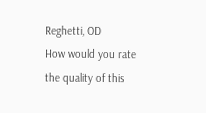Reghetti, OD
How would you rate the quality of this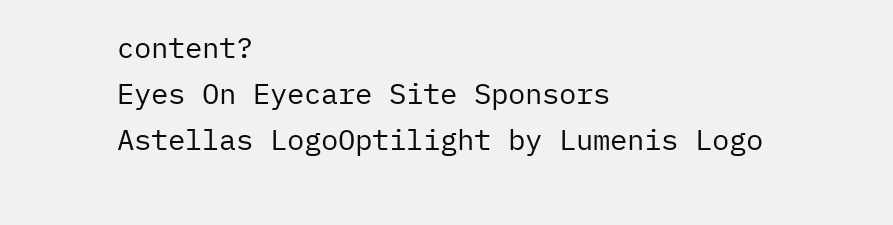content?
Eyes On Eyecare Site Sponsors
Astellas LogoOptilight by Lumenis Logo